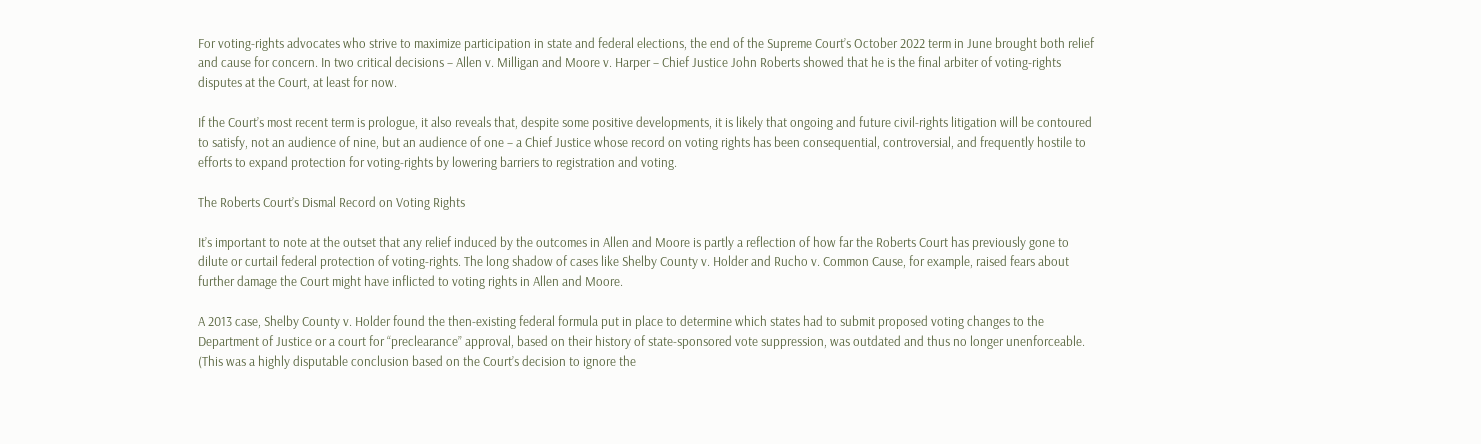For voting-rights advocates who strive to maximize participation in state and federal elections, the end of the Supreme Court’s October 2022 term in June brought both relief and cause for concern. In two critical decisions – Allen v. Milligan and Moore v. Harper – Chief Justice John Roberts showed that he is the final arbiter of voting-rights disputes at the Court, at least for now.

If the Court’s most recent term is prologue, it also reveals that, despite some positive developments, it is likely that ongoing and future civil-rights litigation will be contoured to satisfy, not an audience of nine, but an audience of one – a Chief Justice whose record on voting rights has been consequential, controversial, and frequently hostile to efforts to expand protection for voting-rights by lowering barriers to registration and voting.

The Roberts Court’s Dismal Record on Voting Rights

It’s important to note at the outset that any relief induced by the outcomes in Allen and Moore is partly a reflection of how far the Roberts Court has previously gone to dilute or curtail federal protection of voting-rights. The long shadow of cases like Shelby County v. Holder and Rucho v. Common Cause, for example, raised fears about further damage the Court might have inflicted to voting rights in Allen and Moore.

A 2013 case, Shelby County v. Holder found the then-existing federal formula put in place to determine which states had to submit proposed voting changes to the Department of Justice or a court for “preclearance” approval, based on their history of state-sponsored vote suppression, was outdated and thus no longer unenforceable. (This was a highly disputable conclusion based on the Court’s decision to ignore the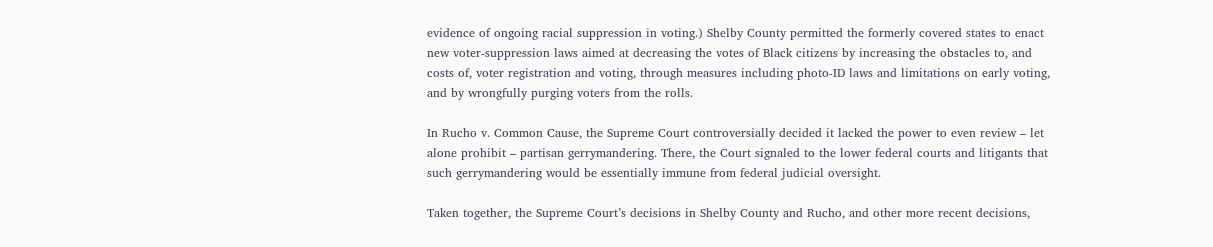evidence of ongoing racial suppression in voting.) Shelby County permitted the formerly covered states to enact new voter-suppression laws aimed at decreasing the votes of Black citizens by increasing the obstacles to, and costs of, voter registration and voting, through measures including photo-ID laws and limitations on early voting, and by wrongfully purging voters from the rolls.

In Rucho v. Common Cause, the Supreme Court controversially decided it lacked the power to even review – let alone prohibit – partisan gerrymandering. There, the Court signaled to the lower federal courts and litigants that such gerrymandering would be essentially immune from federal judicial oversight.

Taken together, the Supreme Court’s decisions in Shelby County and Rucho, and other more recent decisions,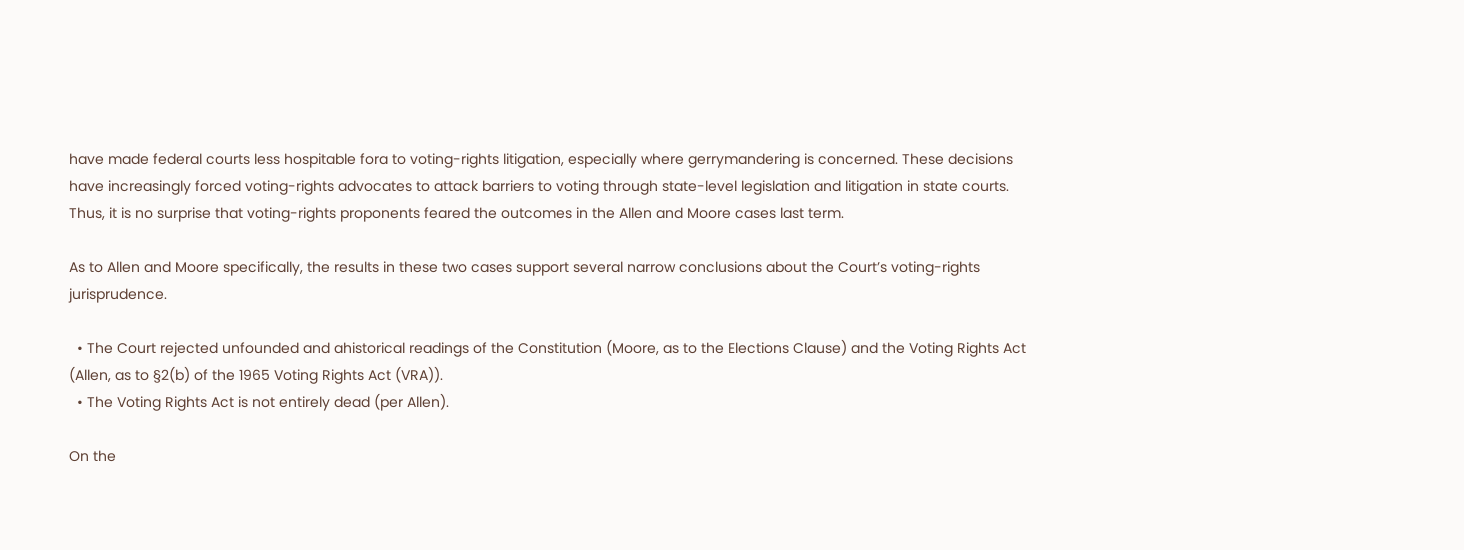have made federal courts less hospitable fora to voting-rights litigation, especially where gerrymandering is concerned. These decisions have increasingly forced voting-rights advocates to attack barriers to voting through state-level legislation and litigation in state courts. Thus, it is no surprise that voting-rights proponents feared the outcomes in the Allen and Moore cases last term.

As to Allen and Moore specifically, the results in these two cases support several narrow conclusions about the Court’s voting-rights jurisprudence.

  • The Court rejected unfounded and ahistorical readings of the Constitution (Moore, as to the Elections Clause) and the Voting Rights Act (Allen, as to §2(b) of the 1965 Voting Rights Act (VRA)).
  • The Voting Rights Act is not entirely dead (per Allen).

On the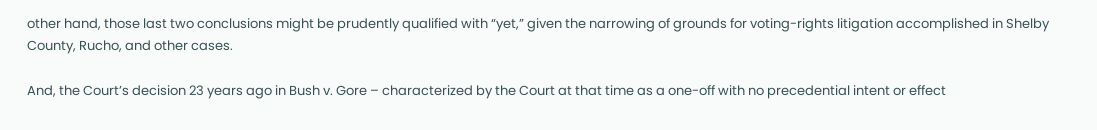other hand, those last two conclusions might be prudently qualified with “yet,” given the narrowing of grounds for voting-rights litigation accomplished in Shelby County, Rucho, and other cases.

And, the Court’s decision 23 years ago in Bush v. Gore – characterized by the Court at that time as a one-off with no precedential intent or effect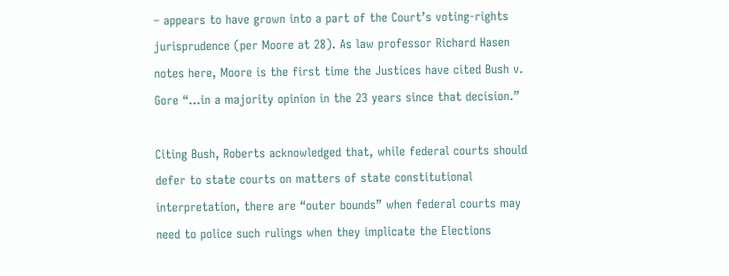– appears to have grown into a part of the Court’s voting-rights jurisprudence (per Moore at 28). As law professor Richard Hasen notes here, Moore is the first time the Justices have cited Bush v. Gore “…in a majority opinion in the 23 years since that decision.”

Citing Bush, Roberts acknowledged that, while federal courts should defer to state courts on matters of state constitutional interpretation, there are “outer bounds” when federal courts may need to police such rulings when they implicate the Elections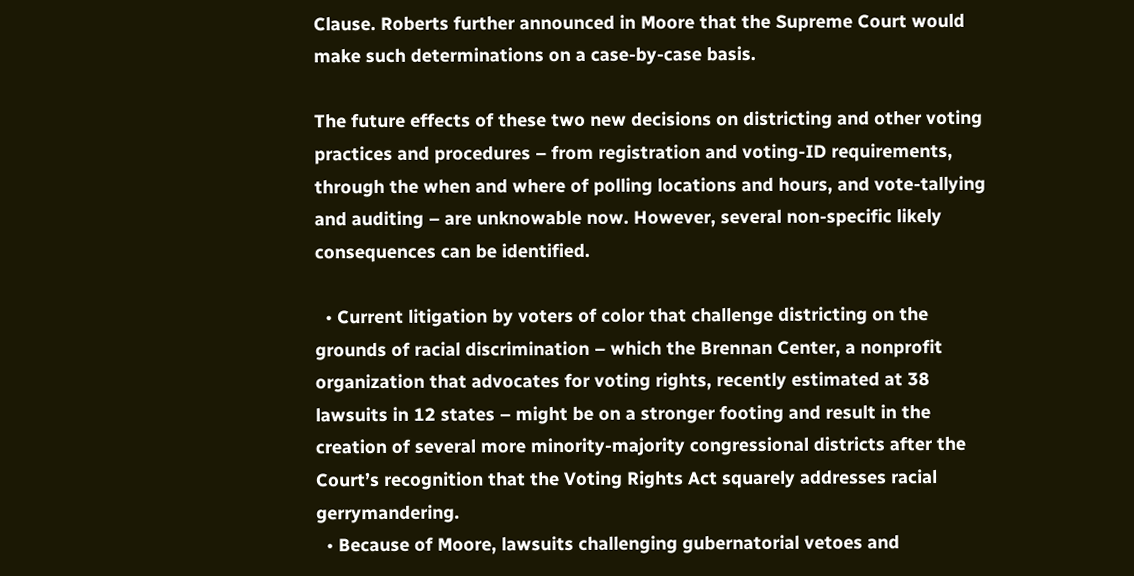Clause. Roberts further announced in Moore that the Supreme Court would make such determinations on a case-by-case basis.

The future effects of these two new decisions on districting and other voting practices and procedures – from registration and voting-ID requirements, through the when and where of polling locations and hours, and vote-tallying and auditing – are unknowable now. However, several non-specific likely consequences can be identified.

  • Current litigation by voters of color that challenge districting on the grounds of racial discrimination – which the Brennan Center, a nonprofit organization that advocates for voting rights, recently estimated at 38 lawsuits in 12 states – might be on a stronger footing and result in the creation of several more minority-majority congressional districts after the Court’s recognition that the Voting Rights Act squarely addresses racial gerrymandering.
  • Because of Moore, lawsuits challenging gubernatorial vetoes and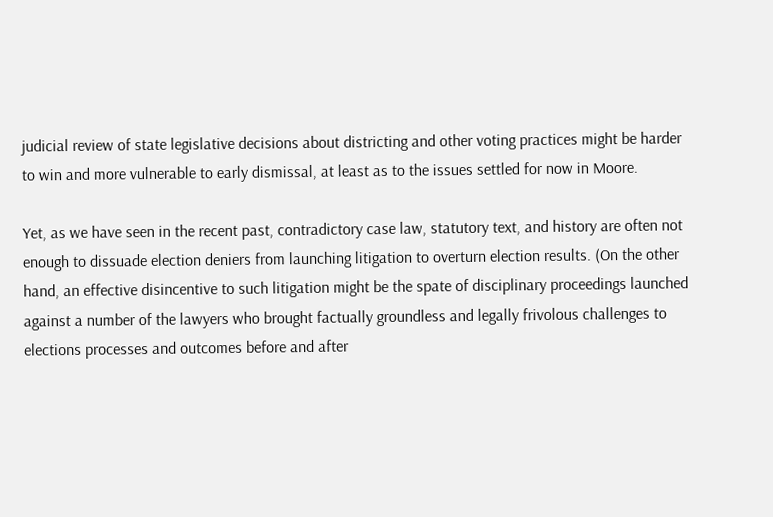judicial review of state legislative decisions about districting and other voting practices might be harder to win and more vulnerable to early dismissal, at least as to the issues settled for now in Moore.

Yet, as we have seen in the recent past, contradictory case law, statutory text, and history are often not enough to dissuade election deniers from launching litigation to overturn election results. (On the other hand, an effective disincentive to such litigation might be the spate of disciplinary proceedings launched against a number of the lawyers who brought factually groundless and legally frivolous challenges to elections processes and outcomes before and after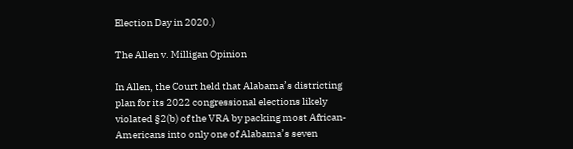Election Day in 2020.)

The Allen v. Milligan Opinion

In Allen, the Court held that Alabama’s districting plan for its 2022 congressional elections likely violated §2(b) of the VRA by packing most African-Americans into only one of Alabama’s seven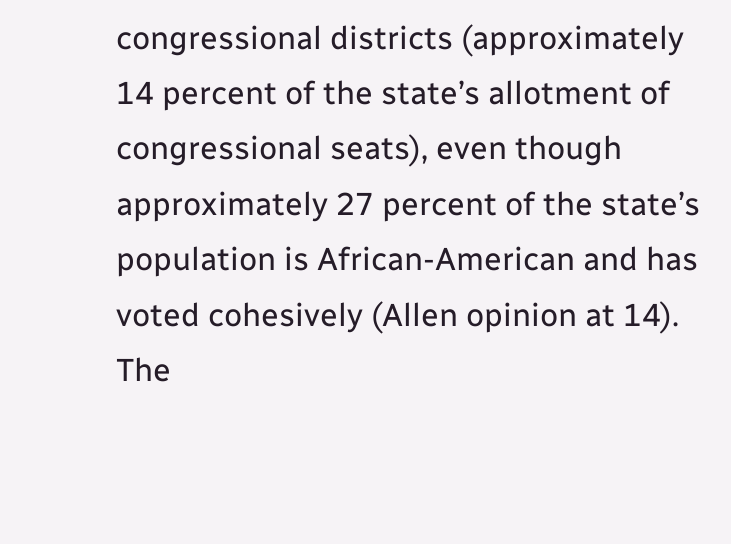congressional districts (approximately 14 percent of the state’s allotment of congressional seats), even though approximately 27 percent of the state’s population is African-American and has voted cohesively (Allen opinion at 14). The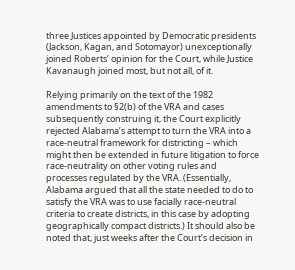three Justices appointed by Democratic presidents (Jackson, Kagan, and Sotomayor) unexceptionally joined Roberts’ opinion for the Court, while Justice Kavanaugh joined most, but not all, of it.

Relying primarily on the text of the 1982 amendments to §2(b) of the VRA and cases subsequently construing it, the Court explicitly rejected Alabama’s attempt to turn the VRA into a race-neutral framework for districting – which might then be extended in future litigation to force race-neutrality on other voting rules and processes regulated by the VRA. (Essentially, Alabama argued that all the state needed to do to satisfy the VRA was to use facially race-neutral criteria to create districts, in this case by adopting geographically compact districts.) It should also be noted that, just weeks after the Court’s decision in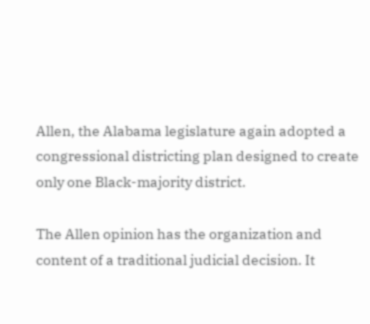Allen, the Alabama legislature again adopted a congressional districting plan designed to create only one Black-majority district.

The Allen opinion has the organization and content of a traditional judicial decision. It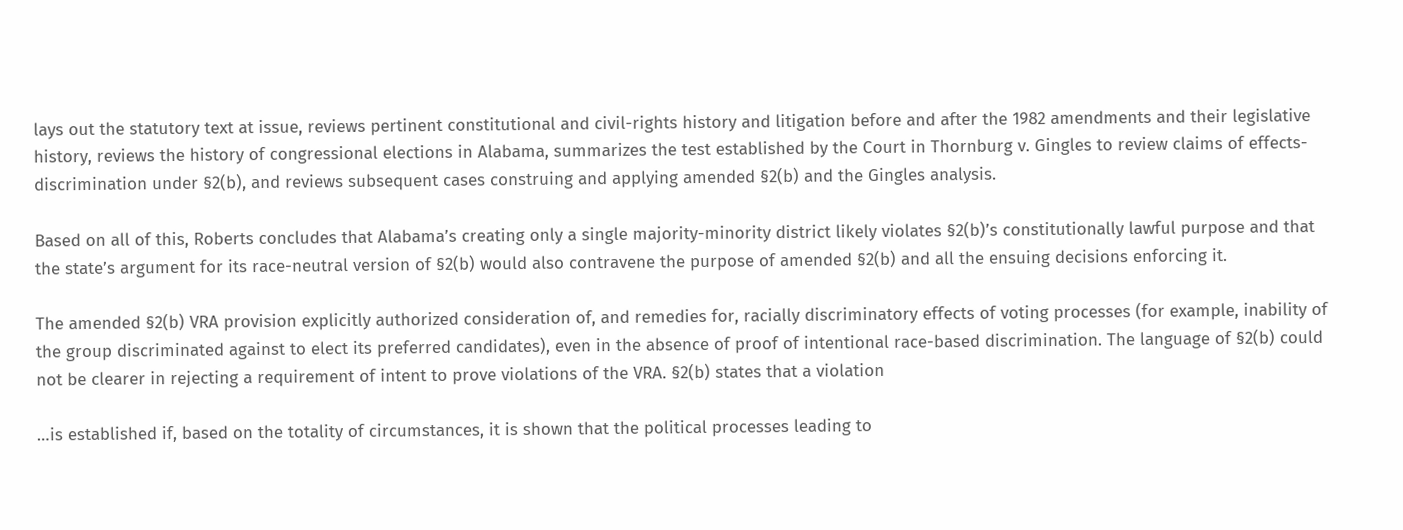lays out the statutory text at issue, reviews pertinent constitutional and civil-rights history and litigation before and after the 1982 amendments and their legislative history, reviews the history of congressional elections in Alabama, summarizes the test established by the Court in Thornburg v. Gingles to review claims of effects-discrimination under §2(b), and reviews subsequent cases construing and applying amended §2(b) and the Gingles analysis.

Based on all of this, Roberts concludes that Alabama’s creating only a single majority-minority district likely violates §2(b)’s constitutionally lawful purpose and that the state’s argument for its race-neutral version of §2(b) would also contravene the purpose of amended §2(b) and all the ensuing decisions enforcing it.

The amended §2(b) VRA provision explicitly authorized consideration of, and remedies for, racially discriminatory effects of voting processes (for example, inability of the group discriminated against to elect its preferred candidates), even in the absence of proof of intentional race-based discrimination. The language of §2(b) could not be clearer in rejecting a requirement of intent to prove violations of the VRA. §2(b) states that a violation

…is established if, based on the totality of circumstances, it is shown that the political processes leading to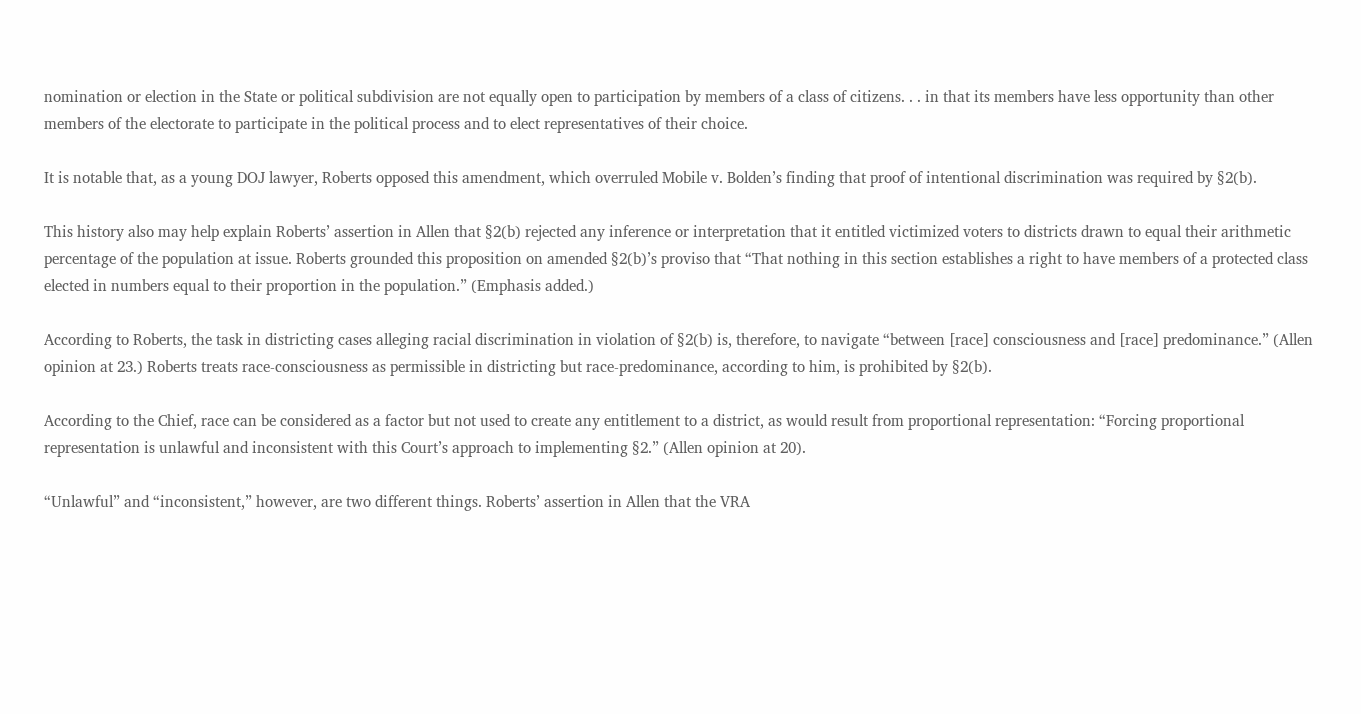nomination or election in the State or political subdivision are not equally open to participation by members of a class of citizens. . . in that its members have less opportunity than other members of the electorate to participate in the political process and to elect representatives of their choice.

It is notable that, as a young DOJ lawyer, Roberts opposed this amendment, which overruled Mobile v. Bolden’s finding that proof of intentional discrimination was required by §2(b).

This history also may help explain Roberts’ assertion in Allen that §2(b) rejected any inference or interpretation that it entitled victimized voters to districts drawn to equal their arithmetic percentage of the population at issue. Roberts grounded this proposition on amended §2(b)’s proviso that “That nothing in this section establishes a right to have members of a protected class elected in numbers equal to their proportion in the population.” (Emphasis added.)

According to Roberts, the task in districting cases alleging racial discrimination in violation of §2(b) is, therefore, to navigate “between [race] consciousness and [race] predominance.” (Allen opinion at 23.) Roberts treats race-consciousness as permissible in districting but race-predominance, according to him, is prohibited by §2(b).

According to the Chief, race can be considered as a factor but not used to create any entitlement to a district, as would result from proportional representation: “Forcing proportional representation is unlawful and inconsistent with this Court’s approach to implementing §2.” (Allen opinion at 20).

“Unlawful” and “inconsistent,” however, are two different things. Roberts’ assertion in Allen that the VRA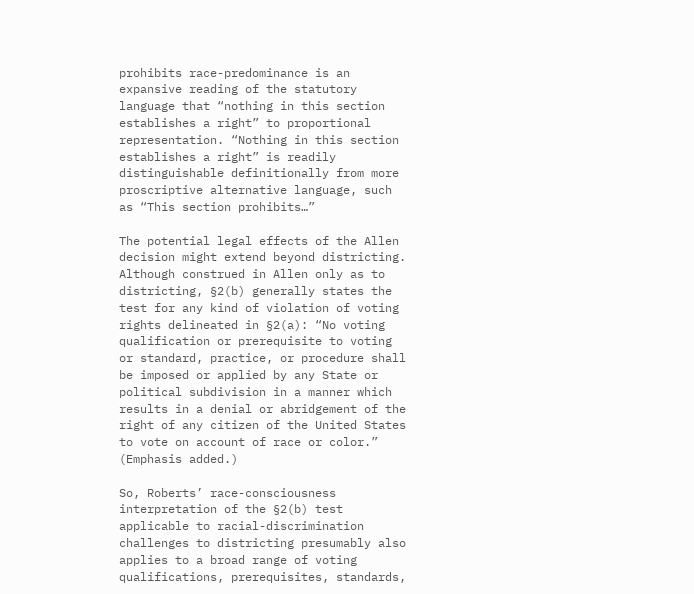prohibits race-predominance is an expansive reading of the statutory language that “nothing in this section establishes a right” to proportional representation. “Nothing in this section establishes a right” is readily distinguishable definitionally from more proscriptive alternative language, such as “This section prohibits…”

The potential legal effects of the Allen decision might extend beyond districting. Although construed in Allen only as to districting, §2(b) generally states the test for any kind of violation of voting rights delineated in §2(a): “No voting qualification or prerequisite to voting or standard, practice, or procedure shall be imposed or applied by any State or political subdivision in a manner which results in a denial or abridgement of the right of any citizen of the United States to vote on account of race or color.” (Emphasis added.)

So, Roberts’ race-consciousness interpretation of the §2(b) test applicable to racial-discrimination challenges to districting presumably also applies to a broad range of voting qualifications, prerequisites, standards,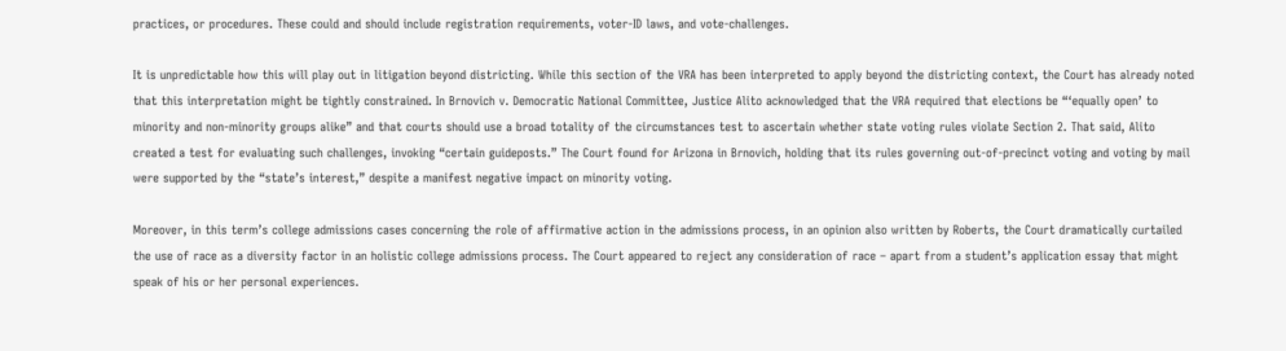practices, or procedures. These could and should include registration requirements, voter-ID laws, and vote-challenges.

It is unpredictable how this will play out in litigation beyond districting. While this section of the VRA has been interpreted to apply beyond the districting context, the Court has already noted that this interpretation might be tightly constrained. In Brnovich v. Democratic National Committee, Justice Alito acknowledged that the VRA required that elections be “‘equally open’ to minority and non-minority groups alike” and that courts should use a broad totality of the circumstances test to ascertain whether state voting rules violate Section 2. That said, Alito created a test for evaluating such challenges, invoking “certain guideposts.” The Court found for Arizona in Brnovich, holding that its rules governing out-of-precinct voting and voting by mail were supported by the “state’s interest,” despite a manifest negative impact on minority voting.

Moreover, in this term’s college admissions cases concerning the role of affirmative action in the admissions process, in an opinion also written by Roberts, the Court dramatically curtailed the use of race as a diversity factor in an holistic college admissions process. The Court appeared to reject any consideration of race – apart from a student’s application essay that might speak of his or her personal experiences.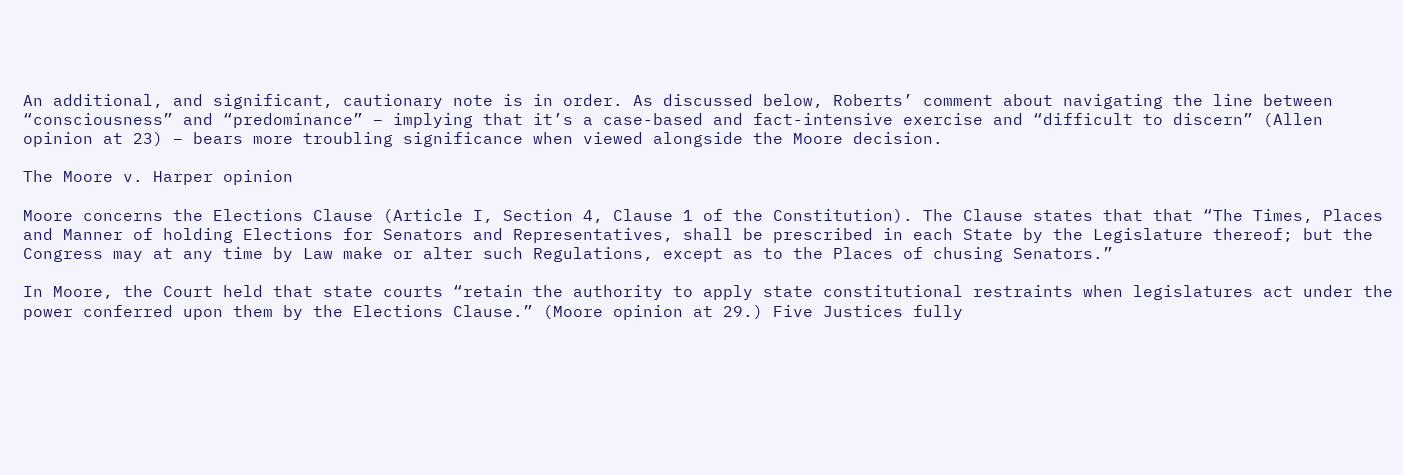An additional, and significant, cautionary note is in order. As discussed below, Roberts’ comment about navigating the line between “consciousness” and “predominance” – implying that it’s a case-based and fact-intensive exercise and “difficult to discern” (Allen opinion at 23) – bears more troubling significance when viewed alongside the Moore decision.

The Moore v. Harper opinion

Moore concerns the Elections Clause (Article I, Section 4, Clause 1 of the Constitution). The Clause states that that “The Times, Places and Manner of holding Elections for Senators and Representatives, shall be prescribed in each State by the Legislature thereof; but the Congress may at any time by Law make or alter such Regulations, except as to the Places of chusing Senators.”

In Moore, the Court held that state courts “retain the authority to apply state constitutional restraints when legislatures act under the power conferred upon them by the Elections Clause.” (Moore opinion at 29.) Five Justices fully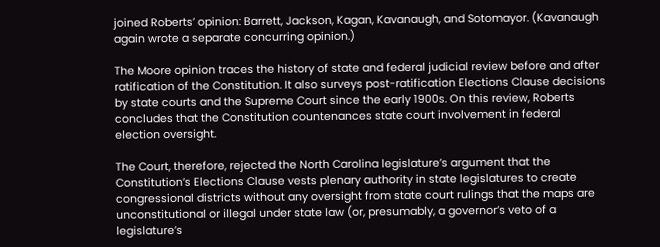joined Roberts’ opinion: Barrett, Jackson, Kagan, Kavanaugh, and Sotomayor. (Kavanaugh again wrote a separate concurring opinion.)

The Moore opinion traces the history of state and federal judicial review before and after ratification of the Constitution. It also surveys post-ratification Elections Clause decisions by state courts and the Supreme Court since the early 1900s. On this review, Roberts concludes that the Constitution countenances state court involvement in federal election oversight.

The Court, therefore, rejected the North Carolina legislature’s argument that the Constitution’s Elections Clause vests plenary authority in state legislatures to create congressional districts without any oversight from state court rulings that the maps are unconstitutional or illegal under state law (or, presumably, a governor’s veto of a legislature’s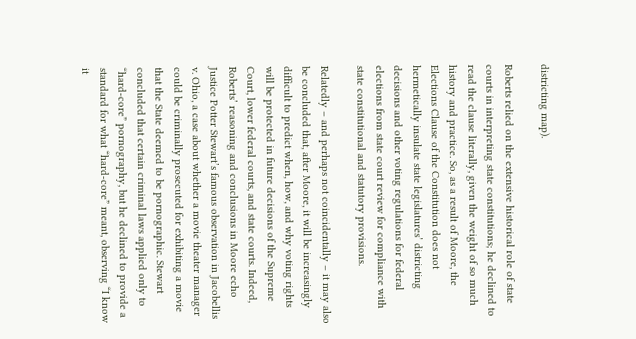districting map).

Roberts relied on the extensive historical role of state courts in interpreting state constitutions; he declined to read the clause literally, given the weight of so much history and practice. So, as a result of Moore, the Elections Clause of the Constitution does not hermetically insulate state legislatures’ districting decisions and other voting regulations for federal elections from state court review for compliance with state constitutional and statutory provisions.

Relatedly – and perhaps not coincidentally – it may also be concluded that, after Moore, it will be increasingly difficult to predict when, how, and why voting rights will be protected in future decisions of the Supreme Court, lower federal courts, and state courts. Indeed, Roberts’ reasoning and conclusions in Moore echo Justice Potter Stewart’s famous observation in Jacobellis v. Ohio, a case about whether a movie theater manager could be criminally prosecuted for exhibiting a movie that the State deemed to be pornographic. Stewart concluded that certain criminal laws applied only to “hard-core” pornography, but he declined to provide a standard for what “hard-core” meant, observing “I know it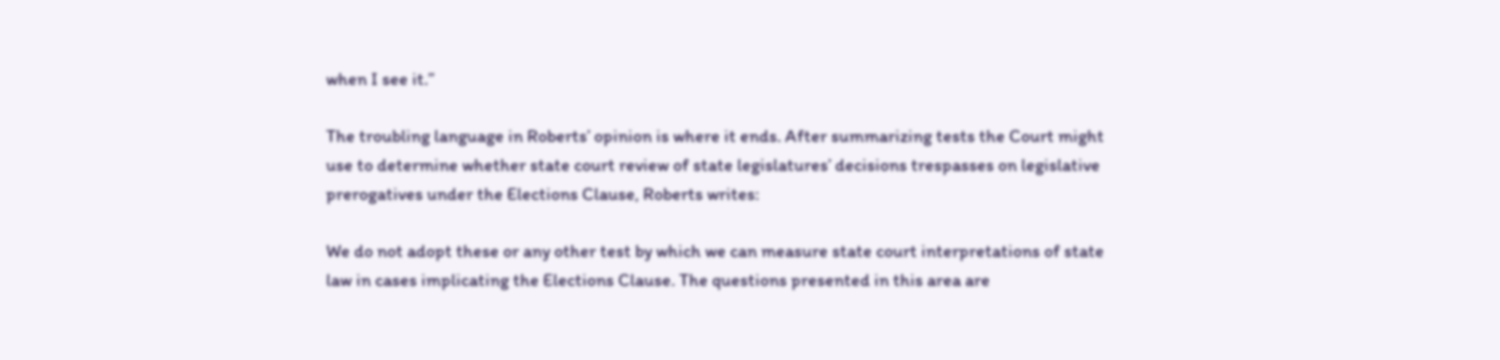when I see it.”

The troubling language in Roberts’ opinion is where it ends. After summarizing tests the Court might use to determine whether state court review of state legislatures’ decisions trespasses on legislative prerogatives under the Elections Clause, Roberts writes:

We do not adopt these or any other test by which we can measure state court interpretations of state law in cases implicating the Elections Clause. The questions presented in this area are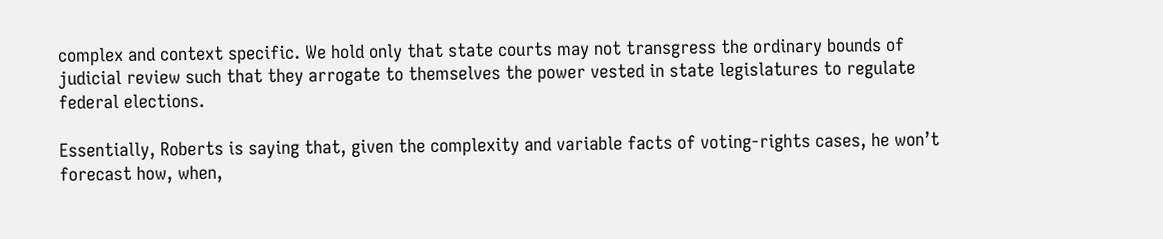complex and context specific. We hold only that state courts may not transgress the ordinary bounds of judicial review such that they arrogate to themselves the power vested in state legislatures to regulate federal elections.

Essentially, Roberts is saying that, given the complexity and variable facts of voting-rights cases, he won’t forecast how, when,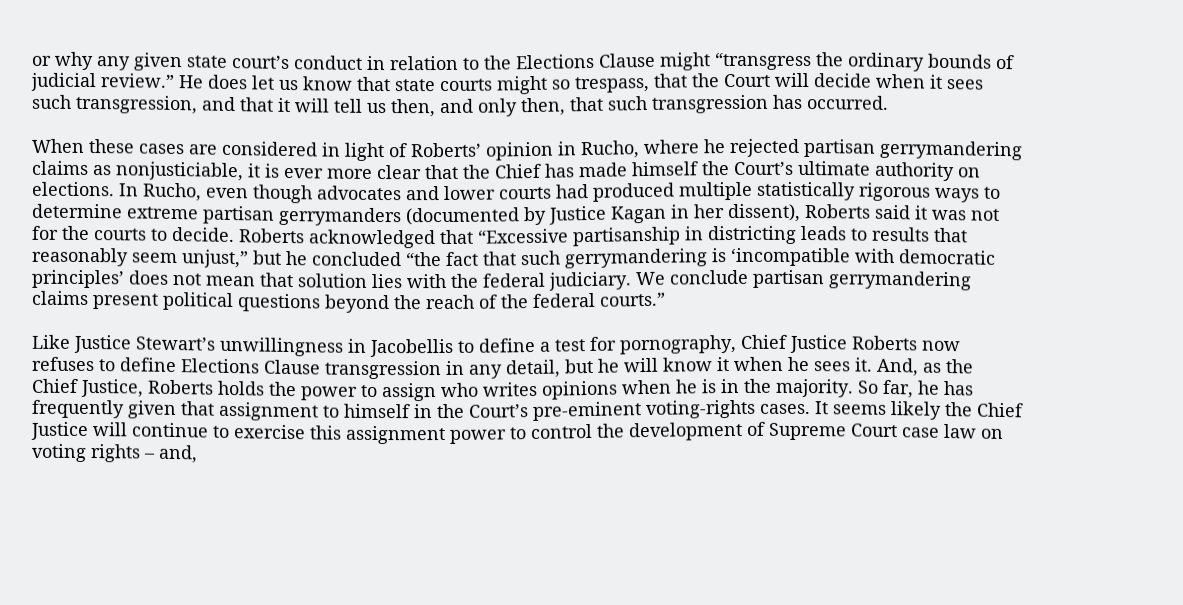or why any given state court’s conduct in relation to the Elections Clause might “transgress the ordinary bounds of judicial review.” He does let us know that state courts might so trespass, that the Court will decide when it sees such transgression, and that it will tell us then, and only then, that such transgression has occurred.

When these cases are considered in light of Roberts’ opinion in Rucho, where he rejected partisan gerrymandering claims as nonjusticiable, it is ever more clear that the Chief has made himself the Court’s ultimate authority on elections. In Rucho, even though advocates and lower courts had produced multiple statistically rigorous ways to determine extreme partisan gerrymanders (documented by Justice Kagan in her dissent), Roberts said it was not for the courts to decide. Roberts acknowledged that “Excessive partisanship in districting leads to results that reasonably seem unjust,” but he concluded “the fact that such gerrymandering is ‘incompatible with democratic principles’ does not mean that solution lies with the federal judiciary. We conclude partisan gerrymandering claims present political questions beyond the reach of the federal courts.”

Like Justice Stewart’s unwillingness in Jacobellis to define a test for pornography, Chief Justice Roberts now refuses to define Elections Clause transgression in any detail, but he will know it when he sees it. And, as the Chief Justice, Roberts holds the power to assign who writes opinions when he is in the majority. So far, he has frequently given that assignment to himself in the Court’s pre-eminent voting-rights cases. It seems likely the Chief Justice will continue to exercise this assignment power to control the development of Supreme Court case law on voting rights – and,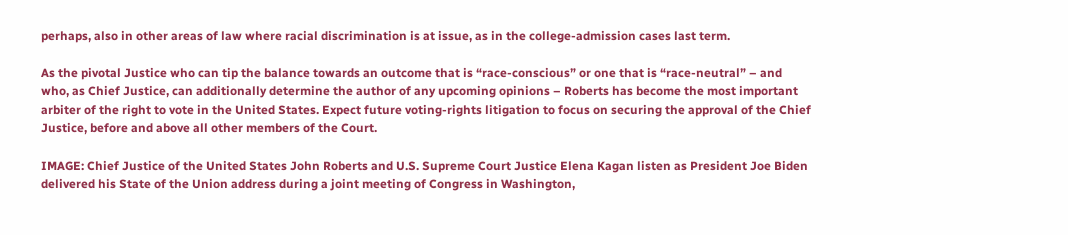perhaps, also in other areas of law where racial discrimination is at issue, as in the college-admission cases last term.

As the pivotal Justice who can tip the balance towards an outcome that is “race-conscious” or one that is “race-neutral” – and who, as Chief Justice, can additionally determine the author of any upcoming opinions – Roberts has become the most important arbiter of the right to vote in the United States. Expect future voting-rights litigation to focus on securing the approval of the Chief Justice, before and above all other members of the Court.

IMAGE: Chief Justice of the United States John Roberts and U.S. Supreme Court Justice Elena Kagan listen as President Joe Biden delivered his State of the Union address during a joint meeting of Congress in Washington,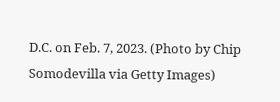D.C. on Feb. 7, 2023. (Photo by Chip Somodevilla via Getty Images)